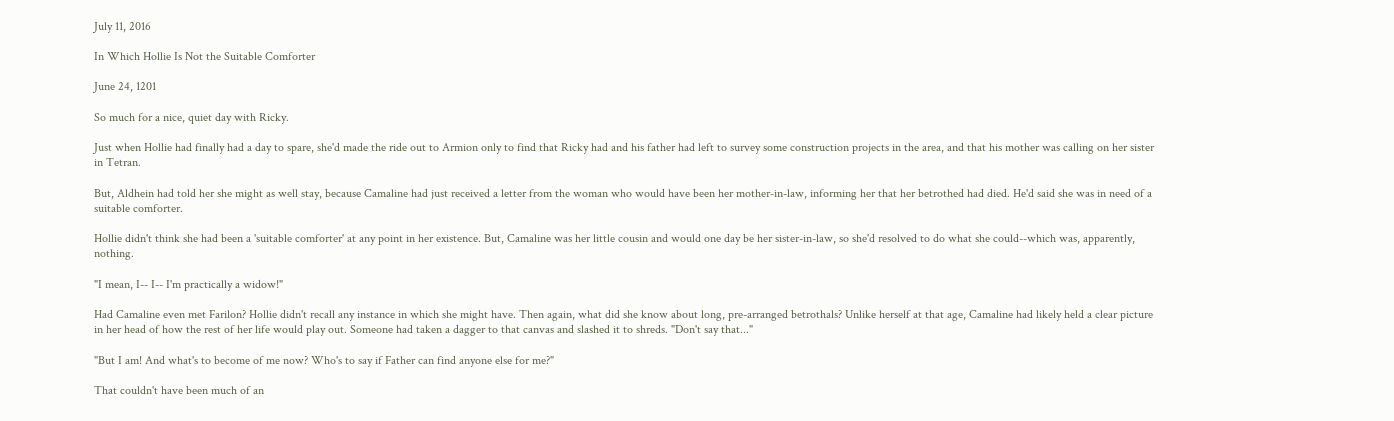July 11, 2016

In Which Hollie Is Not the Suitable Comforter

June 24, 1201

So much for a nice, quiet day with Ricky.

Just when Hollie had finally had a day to spare, she'd made the ride out to Armion only to find that Ricky had and his father had left to survey some construction projects in the area, and that his mother was calling on her sister in Tetran.

But, Aldhein had told her she might as well stay, because Camaline had just received a letter from the woman who would have been her mother-in-law, informing her that her betrothed had died. He'd said she was in need of a suitable comforter.

Hollie didn't think she had been a 'suitable comforter' at any point in her existence. But, Camaline was her little cousin and would one day be her sister-in-law, so she'd resolved to do what she could--which was, apparently, nothing.

"I mean, I-- I-- I'm practically a widow!"

Had Camaline even met Farilon? Hollie didn't recall any instance in which she might have. Then again, what did she know about long, pre-arranged betrothals? Unlike herself at that age, Camaline had likely held a clear picture in her head of how the rest of her life would play out. Someone had taken a dagger to that canvas and slashed it to shreds. "Don't say that..."

"But I am! And what's to become of me now? Who's to say if Father can find anyone else for me?"

That couldn't have been much of an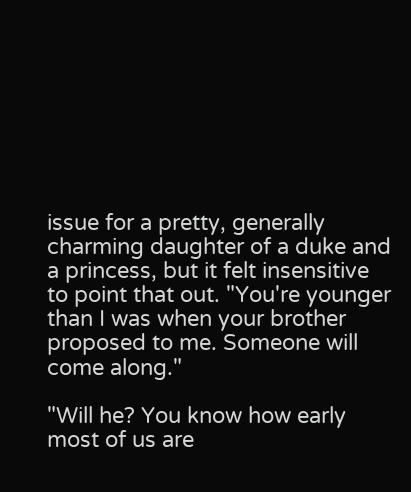issue for a pretty, generally charming daughter of a duke and a princess, but it felt insensitive to point that out. "You're younger than I was when your brother proposed to me. Someone will come along."

"Will he? You know how early most of us are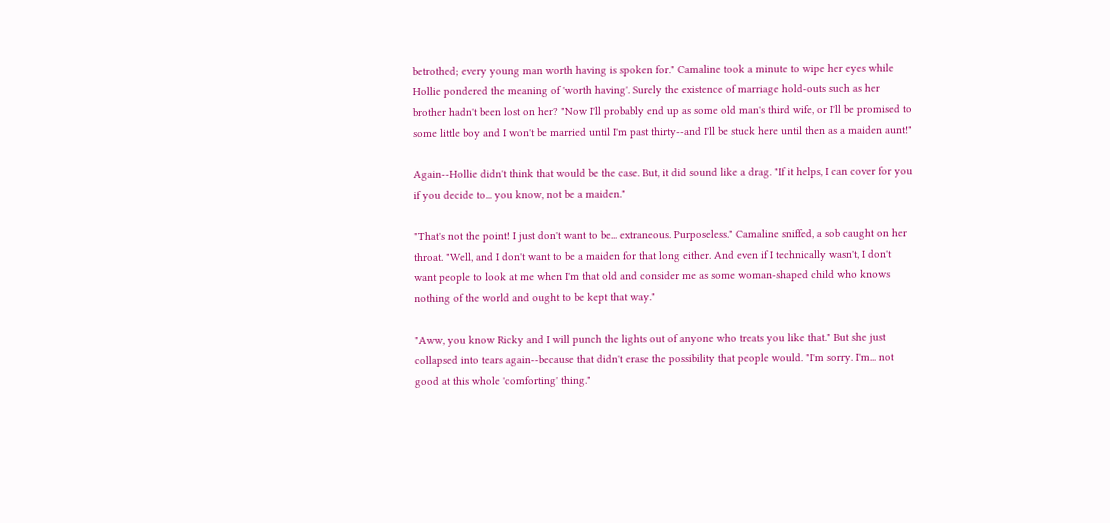betrothed; every young man worth having is spoken for." Camaline took a minute to wipe her eyes while Hollie pondered the meaning of 'worth having'. Surely the existence of marriage hold-outs such as her brother hadn't been lost on her? "Now I'll probably end up as some old man's third wife, or I'll be promised to some little boy and I won't be married until I'm past thirty--and I'll be stuck here until then as a maiden aunt!"

Again--Hollie didn't think that would be the case. But, it did sound like a drag. "If it helps, I can cover for you if you decide to... you know, not be a maiden."

"That's not the point! I just don't want to be... extraneous. Purposeless." Camaline sniffed, a sob caught on her throat. "Well, and I don't want to be a maiden for that long either. And even if I technically wasn't, I don't want people to look at me when I'm that old and consider me as some woman-shaped child who knows nothing of the world and ought to be kept that way."

"Aww, you know Ricky and I will punch the lights out of anyone who treats you like that." But she just collapsed into tears again--because that didn't erase the possibility that people would. "I'm sorry. I'm... not good at this whole 'comforting' thing."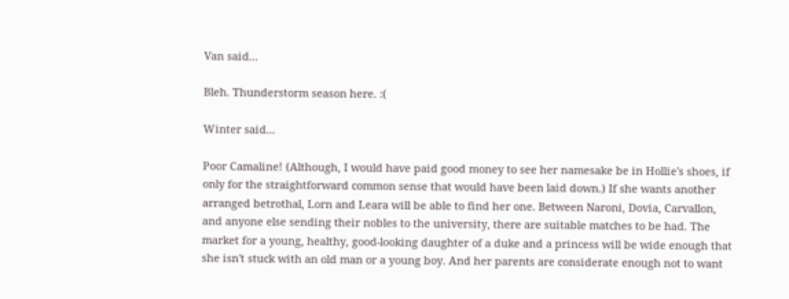Van said...

Bleh. Thunderstorm season here. :(

Winter said...

Poor Camaline! (Although, I would have paid good money to see her namesake be in Hollie's shoes, if only for the straightforward common sense that would have been laid down.) If she wants another arranged betrothal, Lorn and Leara will be able to find her one. Between Naroni, Dovia, Carvallon, and anyone else sending their nobles to the university, there are suitable matches to be had. The market for a young, healthy, good-looking daughter of a duke and a princess will be wide enough that she isn't stuck with an old man or a young boy. And her parents are considerate enough not to want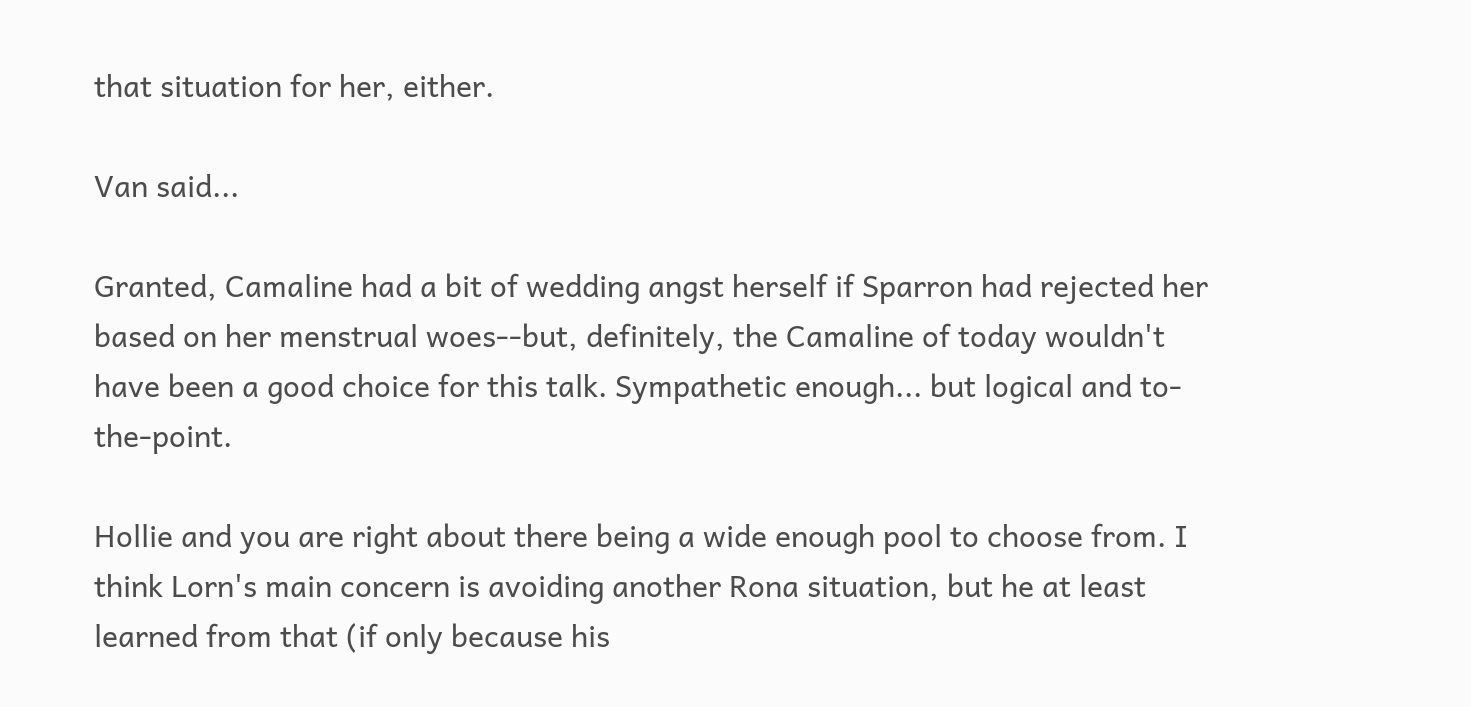that situation for her, either.

Van said...

Granted, Camaline had a bit of wedding angst herself if Sparron had rejected her based on her menstrual woes--but, definitely, the Camaline of today wouldn't have been a good choice for this talk. Sympathetic enough... but logical and to-the-point.

Hollie and you are right about there being a wide enough pool to choose from. I think Lorn's main concern is avoiding another Rona situation, but he at least learned from that (if only because his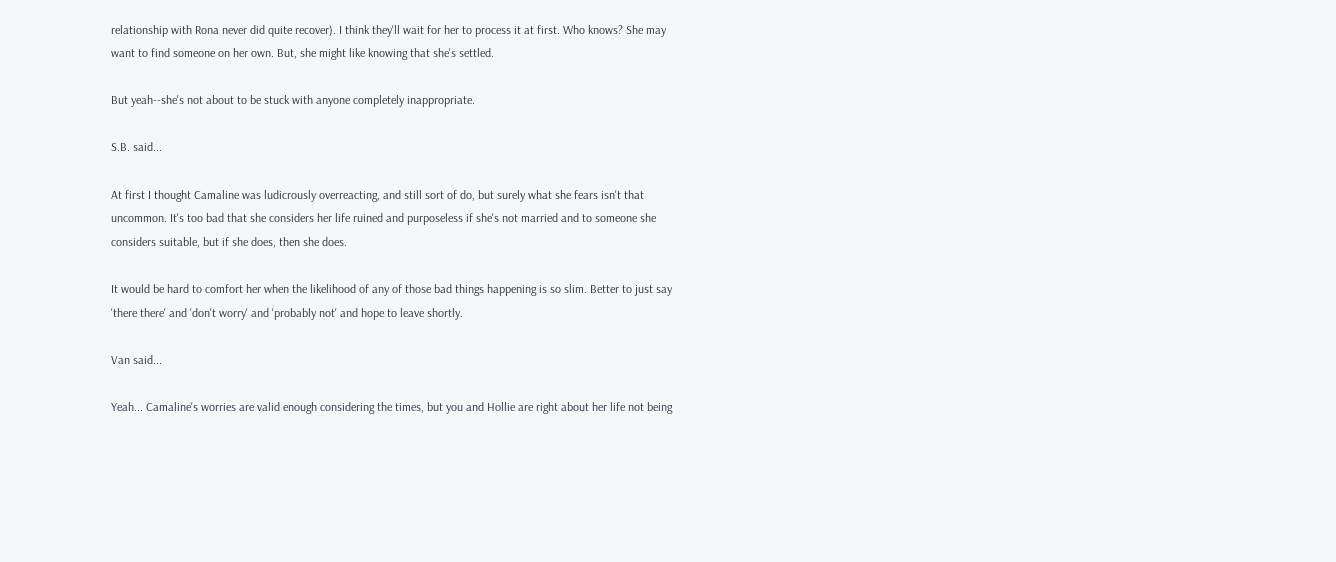relationship with Rona never did quite recover). I think they'll wait for her to process it at first. Who knows? She may want to find someone on her own. But, she might like knowing that she's settled.

But yeah--she's not about to be stuck with anyone completely inappropriate.

S.B. said...

At first I thought Camaline was ludicrously overreacting, and still sort of do, but surely what she fears isn't that uncommon. It's too bad that she considers her life ruined and purposeless if she's not married and to someone she considers suitable, but if she does, then she does.

It would be hard to comfort her when the likelihood of any of those bad things happening is so slim. Better to just say 'there there' and 'don't worry' and 'probably not' and hope to leave shortly.

Van said...

Yeah... Camaline's worries are valid enough considering the times, but you and Hollie are right about her life not being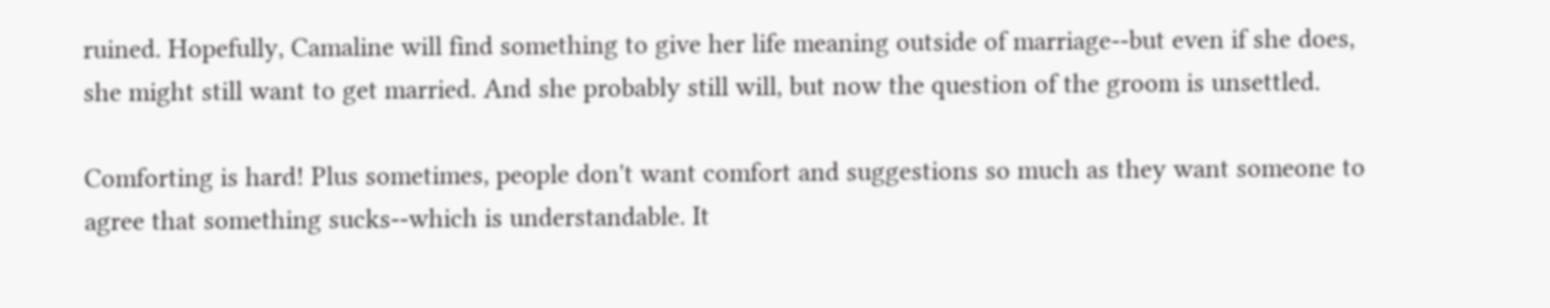ruined. Hopefully, Camaline will find something to give her life meaning outside of marriage--but even if she does, she might still want to get married. And she probably still will, but now the question of the groom is unsettled.

Comforting is hard! Plus sometimes, people don't want comfort and suggestions so much as they want someone to agree that something sucks--which is understandable. It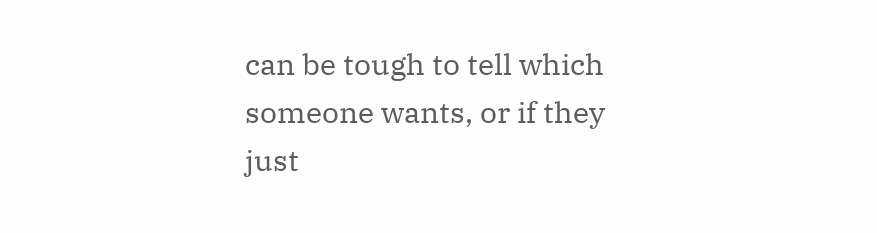can be tough to tell which someone wants, or if they just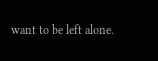want to be left alone.